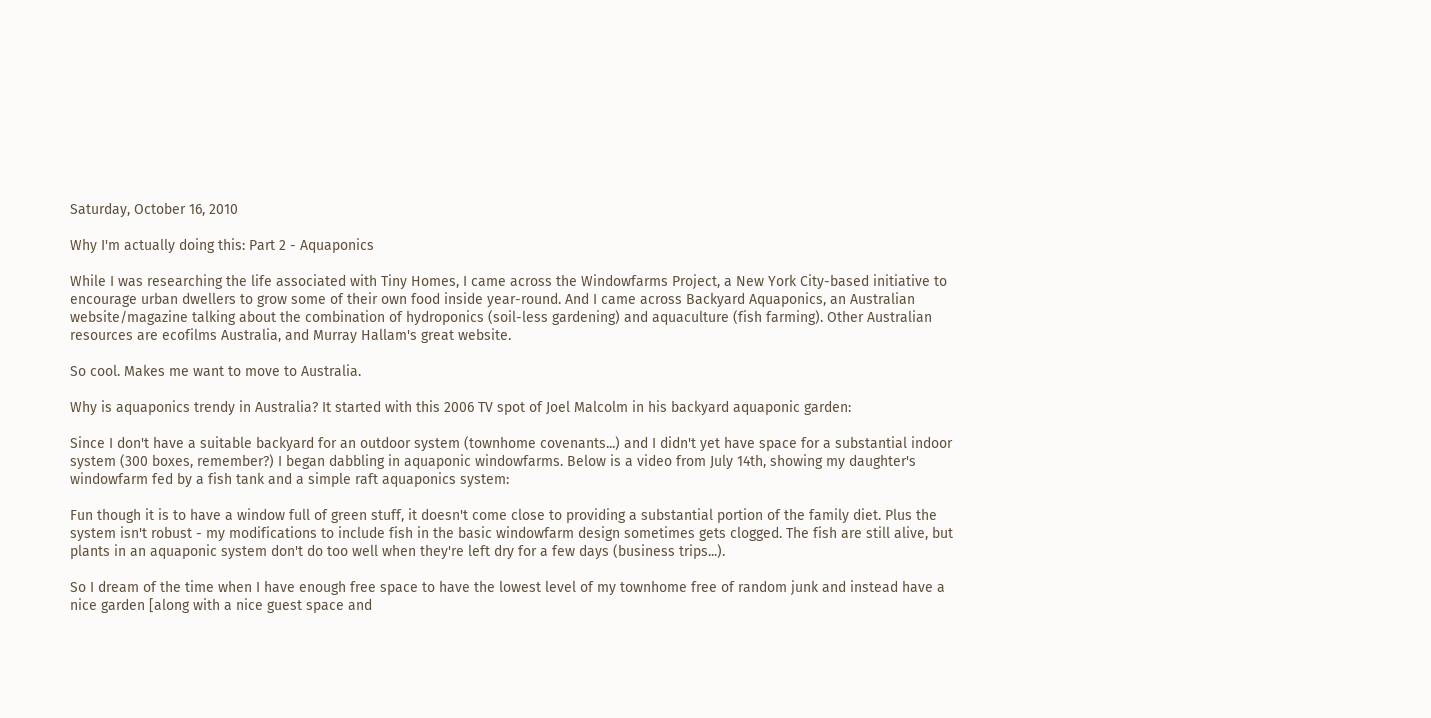Saturday, October 16, 2010

Why I'm actually doing this: Part 2 - Aquaponics

While I was researching the life associated with Tiny Homes, I came across the Windowfarms Project, a New York City-based initiative to encourage urban dwellers to grow some of their own food inside year-round. And I came across Backyard Aquaponics, an Australian website/magazine talking about the combination of hydroponics (soil-less gardening) and aquaculture (fish farming). Other Australian resources are ecofilms Australia, and Murray Hallam's great website.

So cool. Makes me want to move to Australia.

Why is aquaponics trendy in Australia? It started with this 2006 TV spot of Joel Malcolm in his backyard aquaponic garden:

Since I don't have a suitable backyard for an outdoor system (townhome covenants...) and I didn't yet have space for a substantial indoor system (300 boxes, remember?) I began dabbling in aquaponic windowfarms. Below is a video from July 14th, showing my daughter's windowfarm fed by a fish tank and a simple raft aquaponics system:

Fun though it is to have a window full of green stuff, it doesn't come close to providing a substantial portion of the family diet. Plus the system isn't robust - my modifications to include fish in the basic windowfarm design sometimes gets clogged. The fish are still alive, but plants in an aquaponic system don't do too well when they're left dry for a few days (business trips...).

So I dream of the time when I have enough free space to have the lowest level of my townhome free of random junk and instead have a nice garden [along with a nice guest space and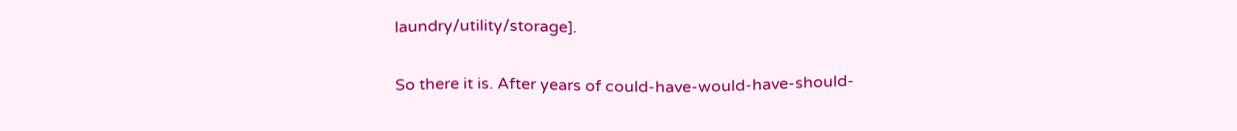laundry/utility/storage].

So there it is. After years of could-have-would-have-should-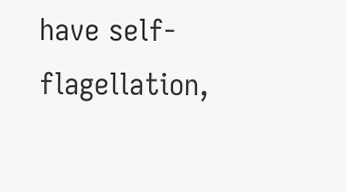have self-flagellation,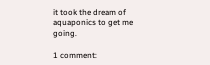it took the dream of aquaponics to get me going.

1 comment: